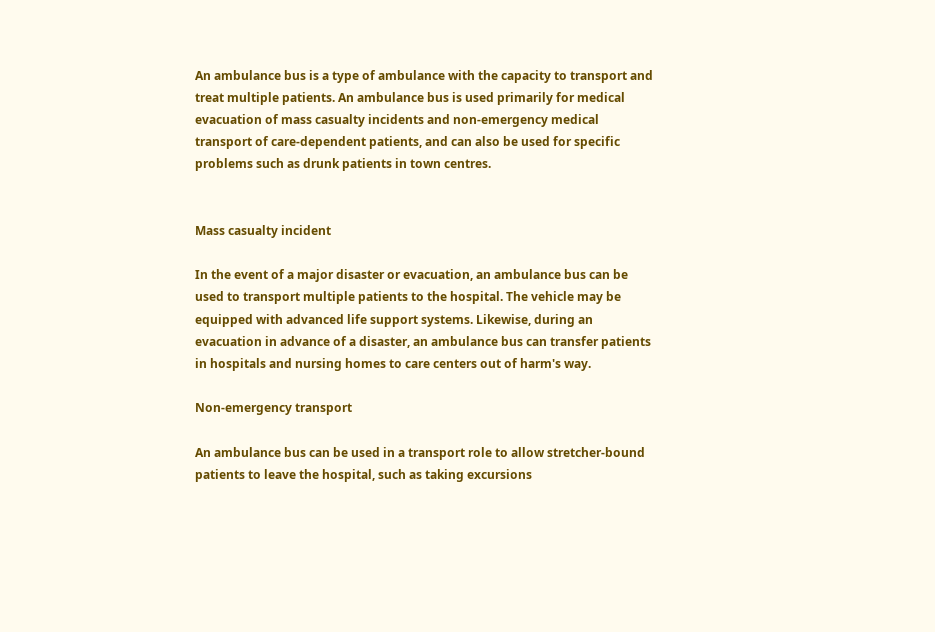An ambulance bus is a type of ambulance with the capacity to transport and treat multiple patients. An ambulance bus is used primarily for medical evacuation of mass casualty incidents and non-emergency medical transport of care-dependent patients, and can also be used for specific problems such as drunk patients in town centres.


Mass casualty incident

In the event of a major disaster or evacuation, an ambulance bus can be used to transport multiple patients to the hospital. The vehicle may be equipped with advanced life support systems. Likewise, during an evacuation in advance of a disaster, an ambulance bus can transfer patients in hospitals and nursing homes to care centers out of harm's way.

Non-emergency transport

An ambulance bus can be used in a transport role to allow stretcher-bound patients to leave the hospital, such as taking excursions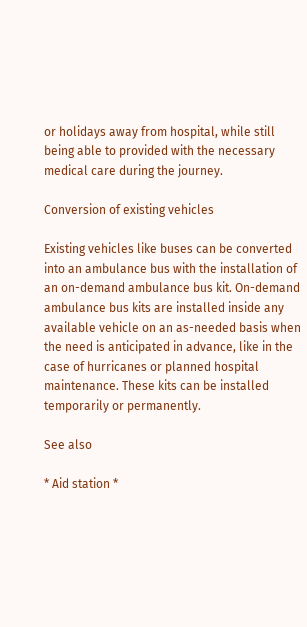or holidays away from hospital, while still being able to provided with the necessary medical care during the journey.

Conversion of existing vehicles

Existing vehicles like buses can be converted into an ambulance bus with the installation of an on-demand ambulance bus kit. On-demand ambulance bus kits are installed inside any available vehicle on an as-needed basis when the need is anticipated in advance, like in the case of hurricanes or planned hospital maintenance. These kits can be installed temporarily or permanently.

See also

* Aid station *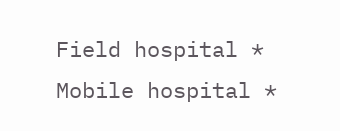Field hospital * Mobile hospital *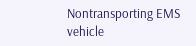Nontransporting EMS vehicle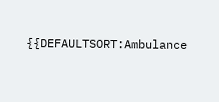{{DEFAULTSORT:Ambulance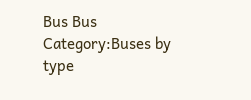Bus Bus Category:Buses by type